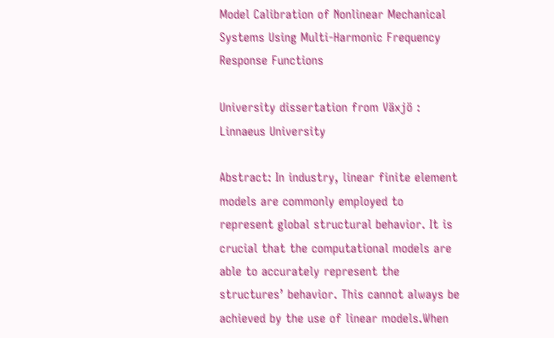Model Calibration of Nonlinear Mechanical Systems Using Multi-Harmonic Frequency Response Functions

University dissertation from Växjö : Linnaeus University

Abstract: In industry, linear finite element models are commonly employed to represent global structural behavior. It is crucial that the computational models are able to accurately represent the structures’ behavior. This cannot always be achieved by the use of linear models.When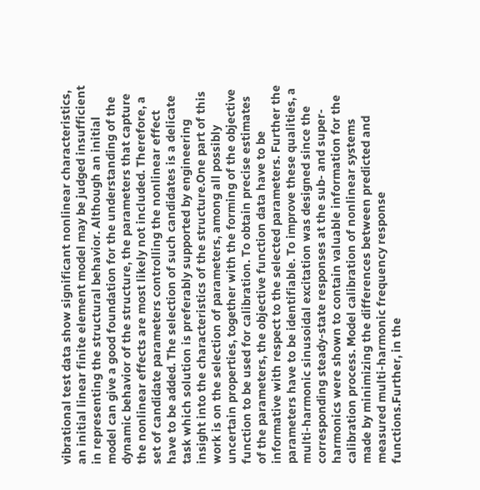vibrational test data show significant nonlinear characteristics, an initial linear finite element model may be judged insufficient in representing the structural behavior. Although an initial model can give a good foundation for the understanding of the dynamic behavior of the structure, the parameters that capture the nonlinear effects are most likely not included. Therefore, a set of candidate parameters controlling the nonlinear effect have to be added. The selection of such candidates is a delicate task which solution is preferably supported by engineering insight into the characteristics of the structure.One part of this work is on the selection of parameters, among all possibly uncertain properties, together with the forming of the objective function to be used for calibration. To obtain precise estimates of the parameters, the objective function data have to be informative with respect to the selected parameters. Further the parameters have to be identifiable. To improve these qualities, a multi-harmonic sinusoidal excitation was designed since the corresponding steady-state responses at the sub- and super- harmonics were shown to contain valuable information for the calibration process. Model calibration of nonlinear systems made by minimizing the differences between predicted and measured multi-harmonic frequency response functions.Further, in the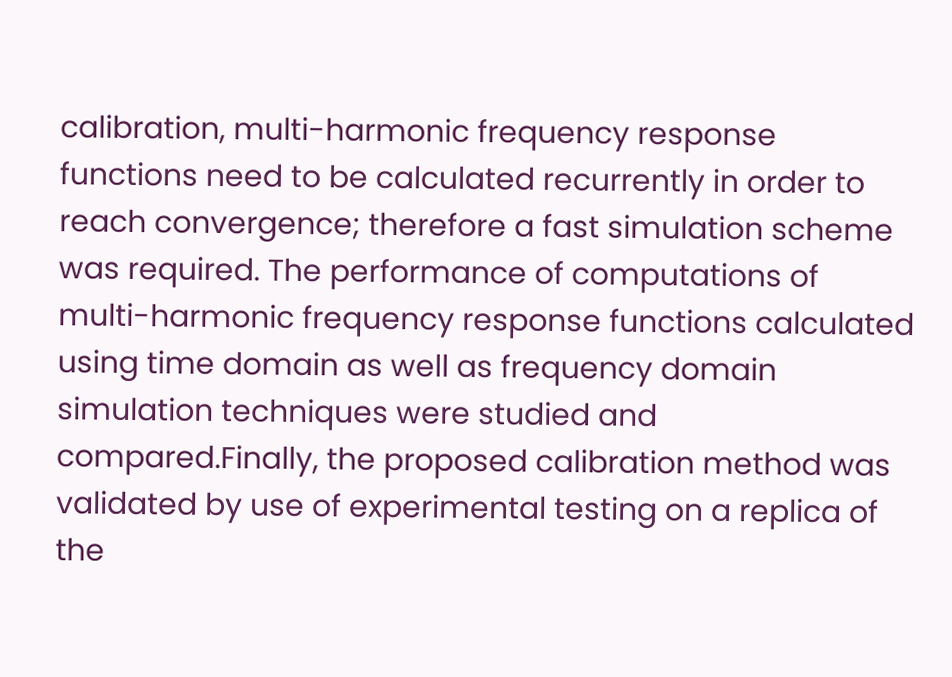calibration, multi-harmonic frequency response functions need to be calculated recurrently in order to reach convergence; therefore a fast simulation scheme was required. The performance of computations of multi-harmonic frequency response functions calculated using time domain as well as frequency domain simulation techniques were studied and compared.Finally, the proposed calibration method was validated by use of experimental testing on a replica of the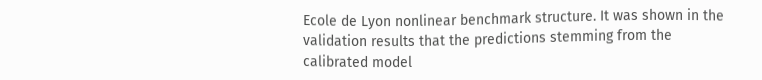Ecole de Lyon nonlinear benchmark structure. It was shown in the validation results that the predictions stemming from the calibrated model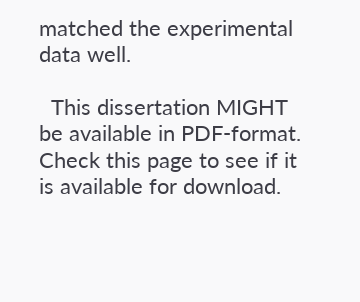matched the experimental data well.

  This dissertation MIGHT be available in PDF-format. Check this page to see if it is available for download.